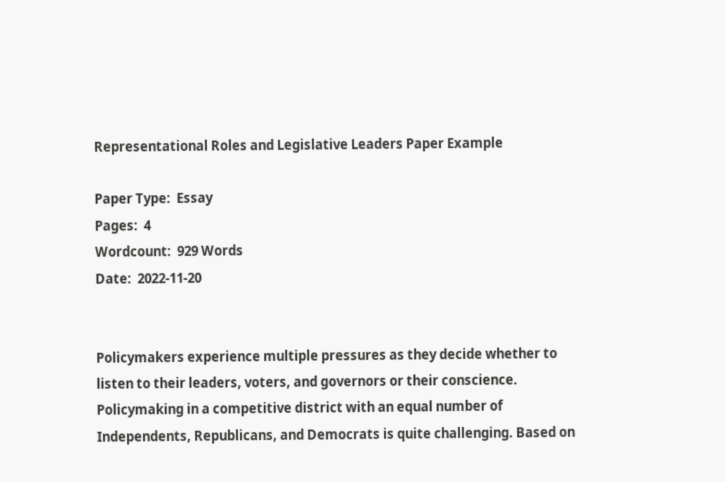Representational Roles and Legislative Leaders Paper Example

Paper Type:  Essay
Pages:  4
Wordcount:  929 Words
Date:  2022-11-20


Policymakers experience multiple pressures as they decide whether to listen to their leaders, voters, and governors or their conscience. Policymaking in a competitive district with an equal number of Independents, Republicans, and Democrats is quite challenging. Based on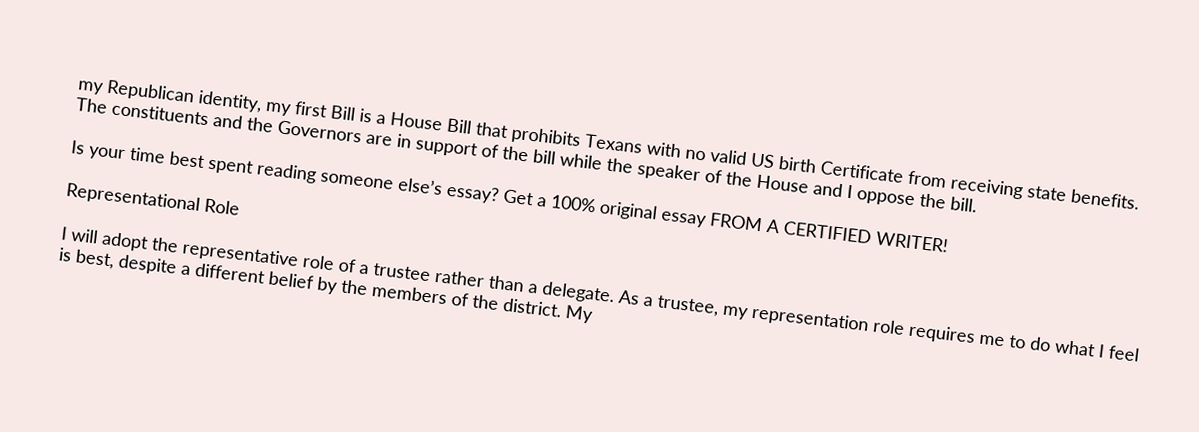my Republican identity, my first Bill is a House Bill that prohibits Texans with no valid US birth Certificate from receiving state benefits. The constituents and the Governors are in support of the bill while the speaker of the House and I oppose the bill.

Is your time best spent reading someone else’s essay? Get a 100% original essay FROM A CERTIFIED WRITER!

Representational Role

I will adopt the representative role of a trustee rather than a delegate. As a trustee, my representation role requires me to do what I feel is best, despite a different belief by the members of the district. My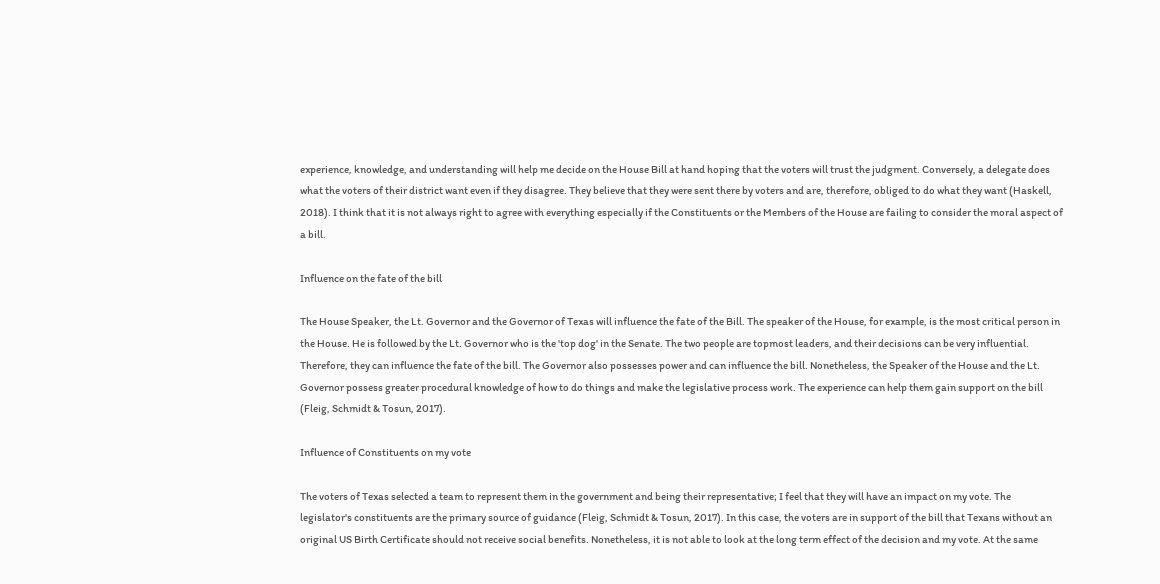experience, knowledge, and understanding will help me decide on the House Bill at hand hoping that the voters will trust the judgment. Conversely, a delegate does what the voters of their district want even if they disagree. They believe that they were sent there by voters and are, therefore, obliged to do what they want (Haskell, 2018). I think that it is not always right to agree with everything especially if the Constituents or the Members of the House are failing to consider the moral aspect of a bill.

Influence on the fate of the bill

The House Speaker, the Lt. Governor and the Governor of Texas will influence the fate of the Bill. The speaker of the House, for example, is the most critical person in the House. He is followed by the Lt. Governor who is the 'top dog' in the Senate. The two people are topmost leaders, and their decisions can be very influential. Therefore, they can influence the fate of the bill. The Governor also possesses power and can influence the bill. Nonetheless, the Speaker of the House and the Lt. Governor possess greater procedural knowledge of how to do things and make the legislative process work. The experience can help them gain support on the bill (Fleig, Schmidt & Tosun, 2017).

Influence of Constituents on my vote

The voters of Texas selected a team to represent them in the government and being their representative; I feel that they will have an impact on my vote. The legislator's constituents are the primary source of guidance (Fleig, Schmidt & Tosun, 2017). In this case, the voters are in support of the bill that Texans without an original US Birth Certificate should not receive social benefits. Nonetheless, it is not able to look at the long term effect of the decision and my vote. At the same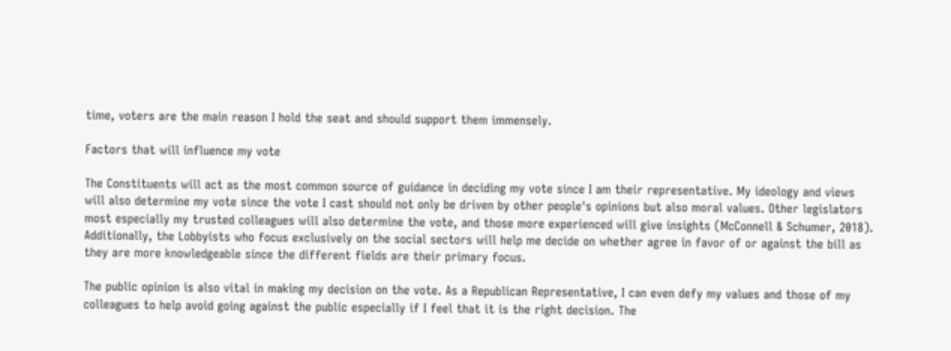time, voters are the main reason I hold the seat and should support them immensely.

Factors that will influence my vote

The Constituents will act as the most common source of guidance in deciding my vote since I am their representative. My ideology and views will also determine my vote since the vote I cast should not only be driven by other people's opinions but also moral values. Other legislators most especially my trusted colleagues will also determine the vote, and those more experienced will give insights (McConnell & Schumer, 2018). Additionally, the Lobbyists who focus exclusively on the social sectors will help me decide on whether agree in favor of or against the bill as they are more knowledgeable since the different fields are their primary focus.

The public opinion is also vital in making my decision on the vote. As a Republican Representative, I can even defy my values and those of my colleagues to help avoid going against the public especially if I feel that it is the right decision. The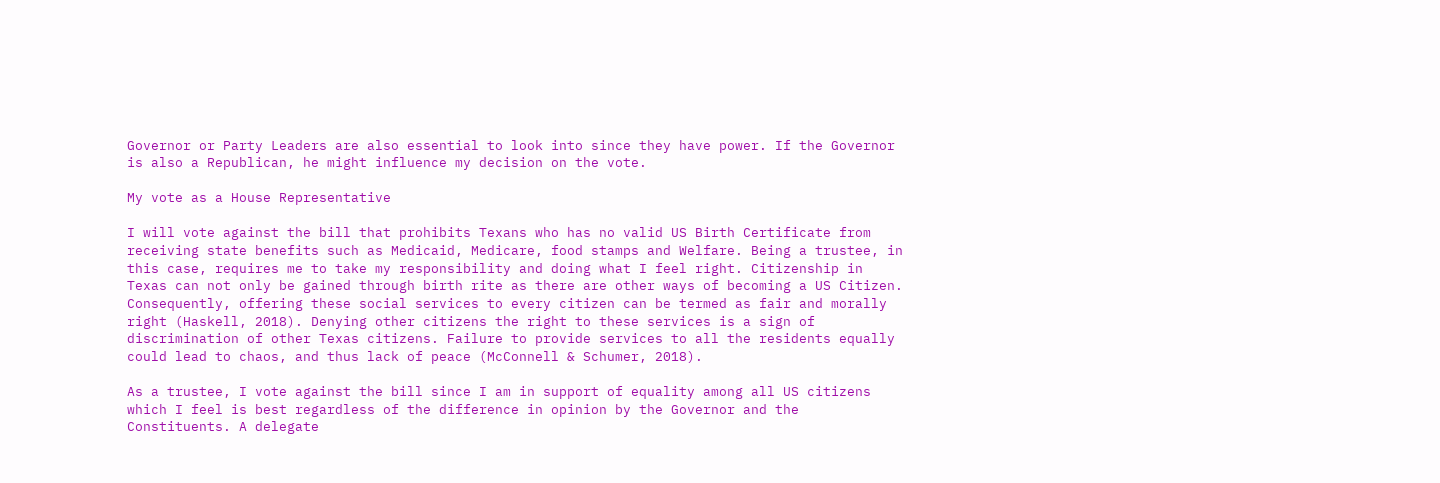Governor or Party Leaders are also essential to look into since they have power. If the Governor is also a Republican, he might influence my decision on the vote.

My vote as a House Representative

I will vote against the bill that prohibits Texans who has no valid US Birth Certificate from receiving state benefits such as Medicaid, Medicare, food stamps and Welfare. Being a trustee, in this case, requires me to take my responsibility and doing what I feel right. Citizenship in Texas can not only be gained through birth rite as there are other ways of becoming a US Citizen. Consequently, offering these social services to every citizen can be termed as fair and morally right (Haskell, 2018). Denying other citizens the right to these services is a sign of discrimination of other Texas citizens. Failure to provide services to all the residents equally could lead to chaos, and thus lack of peace (McConnell & Schumer, 2018).

As a trustee, I vote against the bill since I am in support of equality among all US citizens which I feel is best regardless of the difference in opinion by the Governor and the Constituents. A delegate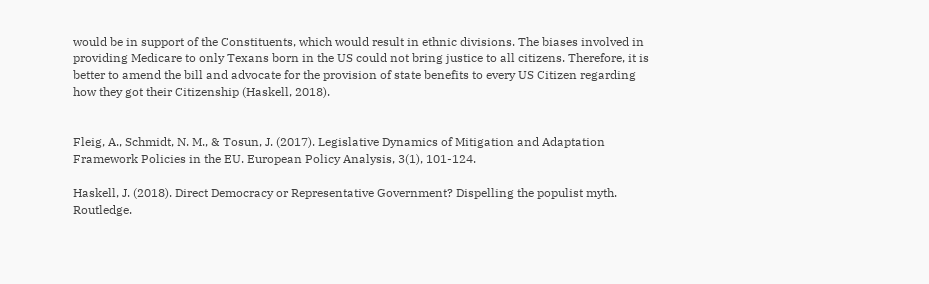would be in support of the Constituents, which would result in ethnic divisions. The biases involved in providing Medicare to only Texans born in the US could not bring justice to all citizens. Therefore, it is better to amend the bill and advocate for the provision of state benefits to every US Citizen regarding how they got their Citizenship (Haskell, 2018).


Fleig, A., Schmidt, N. M., & Tosun, J. (2017). Legislative Dynamics of Mitigation and Adaptation Framework Policies in the EU. European Policy Analysis, 3(1), 101-124.

Haskell, J. (2018). Direct Democracy or Representative Government? Dispelling the populist myth. Routledge.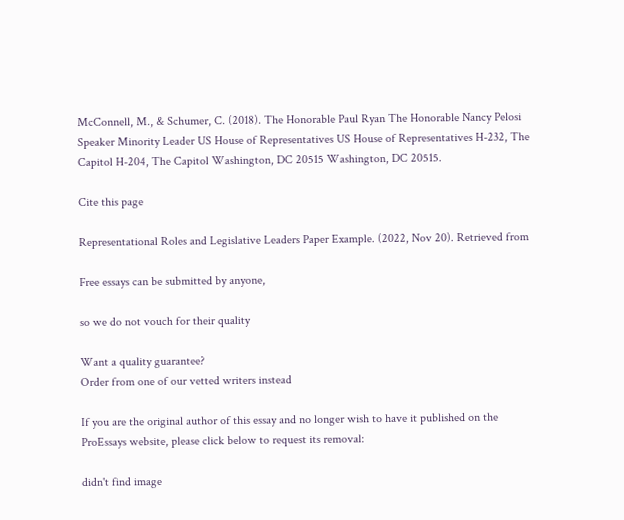McConnell, M., & Schumer, C. (2018). The Honorable Paul Ryan The Honorable Nancy Pelosi Speaker Minority Leader US House of Representatives US House of Representatives H-232, The Capitol H-204, The Capitol Washington, DC 20515 Washington, DC 20515.

Cite this page

Representational Roles and Legislative Leaders Paper Example. (2022, Nov 20). Retrieved from

Free essays can be submitted by anyone,

so we do not vouch for their quality

Want a quality guarantee?
Order from one of our vetted writers instead

If you are the original author of this essay and no longer wish to have it published on the ProEssays website, please click below to request its removal:

didn't find image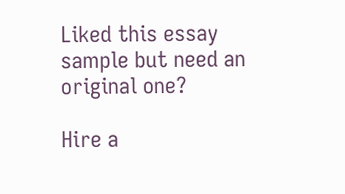Liked this essay sample but need an original one?

Hire a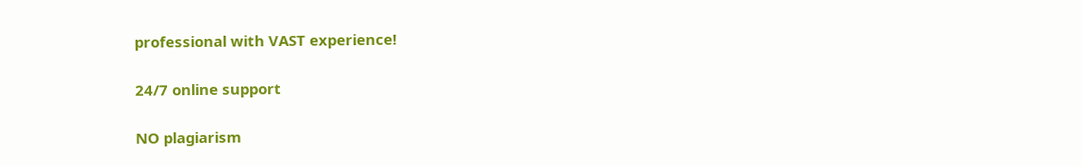professional with VAST experience!

24/7 online support

NO plagiarism